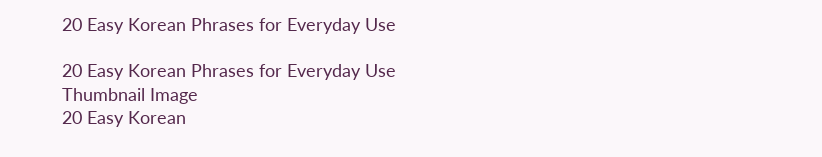20 Easy Korean Phrases for Everyday Use

20 Easy Korean Phrases for Everyday Use Thumbnail Image
20 Easy Korean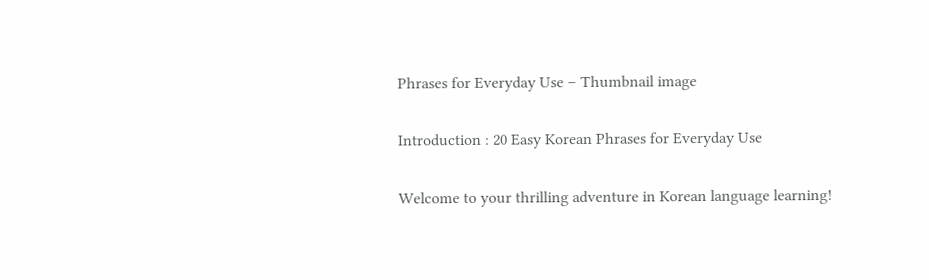Phrases for Everyday Use – Thumbnail image

Introduction : 20 Easy Korean Phrases for Everyday Use

Welcome to your thrilling adventure in Korean language learning!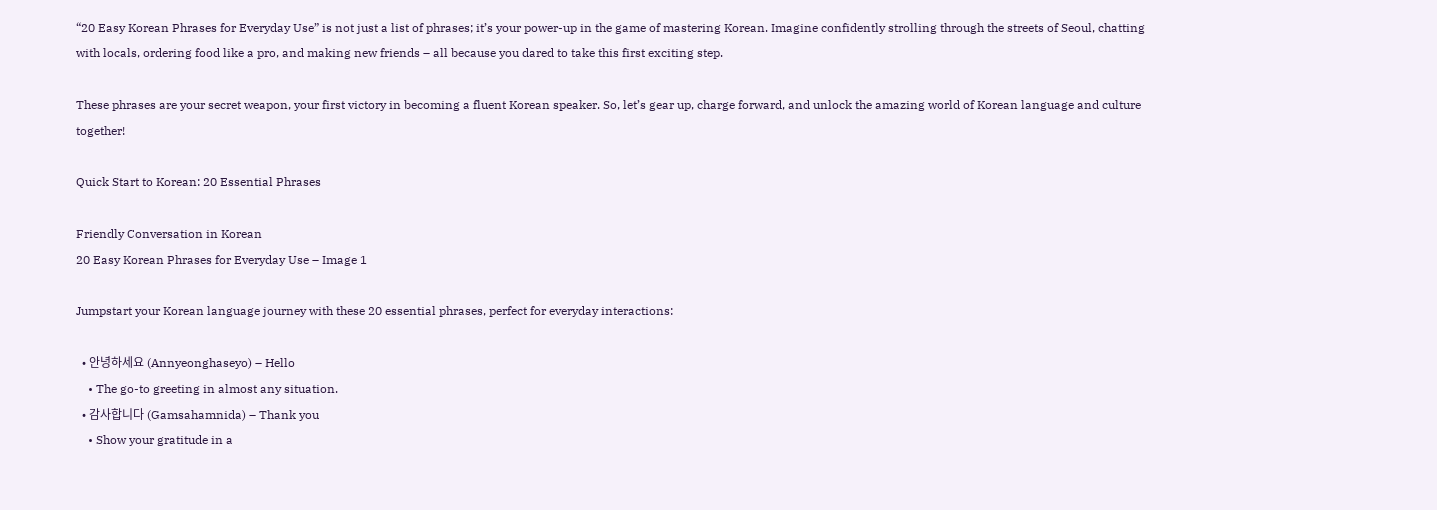“20 Easy Korean Phrases for Everyday Use” is not just a list of phrases; it’s your power-up in the game of mastering Korean. Imagine confidently strolling through the streets of Seoul, chatting with locals, ordering food like a pro, and making new friends – all because you dared to take this first exciting step.

These phrases are your secret weapon, your first victory in becoming a fluent Korean speaker. So, let’s gear up, charge forward, and unlock the amazing world of Korean language and culture together!

Quick Start to Korean: 20 Essential Phrases

Friendly Conversation in Korean
20 Easy Korean Phrases for Everyday Use – Image 1

Jumpstart your Korean language journey with these 20 essential phrases, perfect for everyday interactions:

  • 안녕하세요 (Annyeonghaseyo) – Hello
    • The go-to greeting in almost any situation.
  • 감사합니다 (Gamsahamnida) – Thank you
    • Show your gratitude in a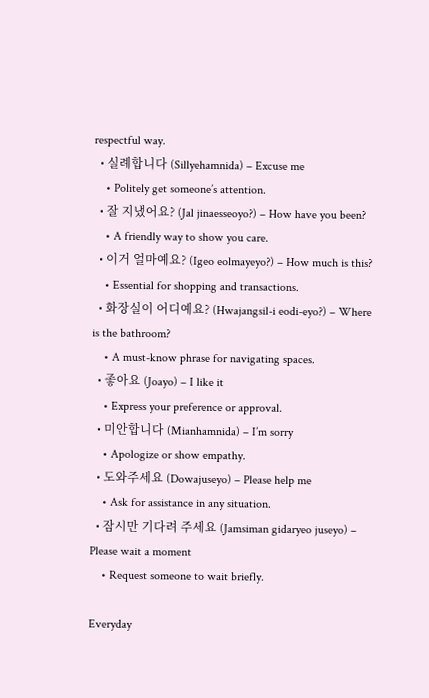respectful way.
  • 실례합니다 (Sillyehamnida) – Excuse me
    • Politely get someone’s attention.
  • 잘 지냈어요? (Jal jinaesseoyo?) – How have you been?
    • A friendly way to show you care.
  • 이거 얼마예요? (Igeo eolmayeyo?) – How much is this?
    • Essential for shopping and transactions.
  • 화장실이 어디예요? (Hwajangsil-i eodi-eyo?) – Where is the bathroom?
    • A must-know phrase for navigating spaces.
  • 좋아요 (Joayo) – I like it
    • Express your preference or approval.
  • 미안합니다 (Mianhamnida) – I’m sorry
    • Apologize or show empathy.
  • 도와주세요 (Dowajuseyo) – Please help me
    • Ask for assistance in any situation.
  • 잠시만 기다려 주세요 (Jamsiman gidaryeo juseyo) – Please wait a moment
    • Request someone to wait briefly.

Everyday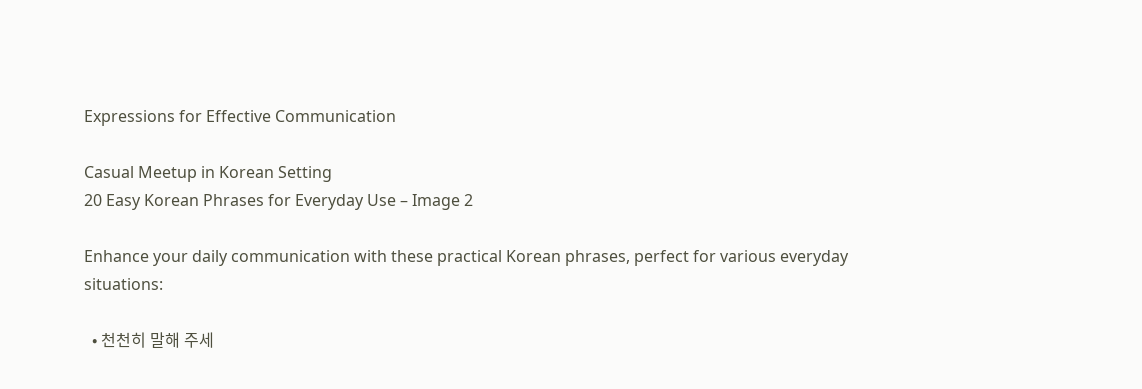Expressions for Effective Communication

Casual Meetup in Korean Setting
20 Easy Korean Phrases for Everyday Use – Image 2

Enhance your daily communication with these practical Korean phrases, perfect for various everyday situations:

  • 천천히 말해 주세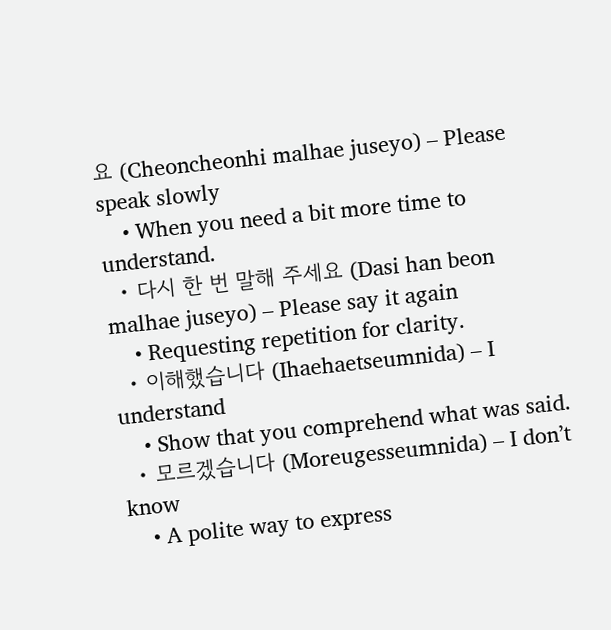요 (Cheoncheonhi malhae juseyo) – Please speak slowly
    • When you need a bit more time to understand.
  • 다시 한 번 말해 주세요 (Dasi han beon malhae juseyo) – Please say it again
    • Requesting repetition for clarity.
  • 이해했습니다 (Ihaehaetseumnida) – I understand
    • Show that you comprehend what was said.
  • 모르겠습니다 (Moreugesseumnida) – I don’t know
    • A polite way to express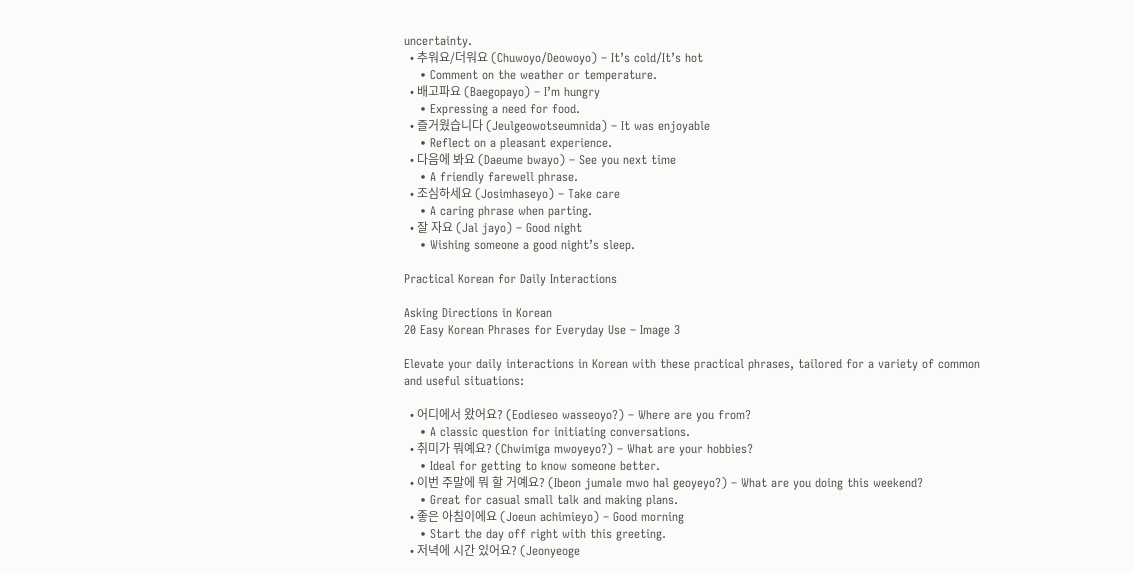uncertainty.
  • 추워요/더워요 (Chuwoyo/Deowoyo) – It’s cold/It’s hot
    • Comment on the weather or temperature.
  • 배고파요 (Baegopayo) – I’m hungry
    • Expressing a need for food.
  • 즐거웠습니다 (Jeulgeowotseumnida) – It was enjoyable
    • Reflect on a pleasant experience.
  • 다음에 봐요 (Daeume bwayo) – See you next time
    • A friendly farewell phrase.
  • 조심하세요 (Josimhaseyo) – Take care
    • A caring phrase when parting.
  • 잘 자요 (Jal jayo) – Good night
    • Wishing someone a good night’s sleep.

Practical Korean for Daily Interactions

Asking Directions in Korean
20 Easy Korean Phrases for Everyday Use – Image 3

Elevate your daily interactions in Korean with these practical phrases, tailored for a variety of common and useful situations:

  • 어디에서 왔어요? (Eodieseo wasseoyo?) – Where are you from?
    • A classic question for initiating conversations.
  • 취미가 뭐예요? (Chwimiga mwoyeyo?) – What are your hobbies?
    • Ideal for getting to know someone better.
  • 이번 주말에 뭐 할 거예요? (Ibeon jumale mwo hal geoyeyo?) – What are you doing this weekend?
    • Great for casual small talk and making plans.
  • 좋은 아침이에요 (Joeun achimieyo) – Good morning
    • Start the day off right with this greeting.
  • 저녁에 시간 있어요? (Jeonyeoge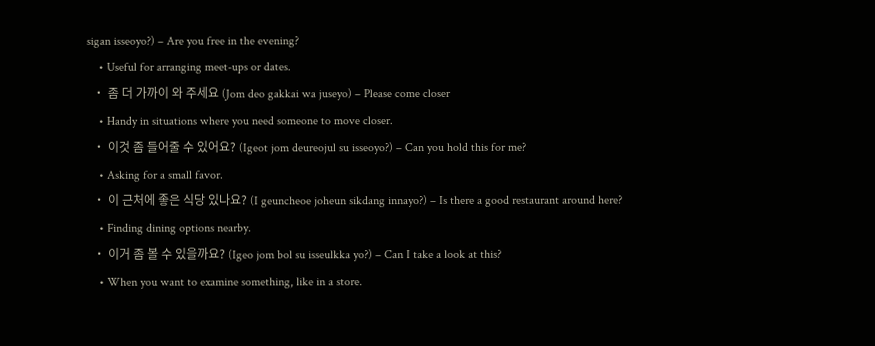sigan isseoyo?) – Are you free in the evening?
    • Useful for arranging meet-ups or dates.
  • 좀 더 가까이 와 주세요 (Jom deo gakkai wa juseyo) – Please come closer
    • Handy in situations where you need someone to move closer.
  • 이것 좀 들어줄 수 있어요? (Igeot jom deureojul su isseoyo?) – Can you hold this for me?
    • Asking for a small favor.
  • 이 근처에 좋은 식당 있나요? (I geuncheoe joheun sikdang innayo?) – Is there a good restaurant around here?
    • Finding dining options nearby.
  • 이거 좀 볼 수 있을까요? (Igeo jom bol su isseulkka yo?) – Can I take a look at this?
    • When you want to examine something, like in a store.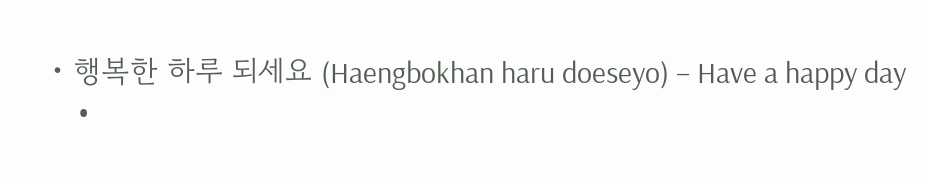• 행복한 하루 되세요 (Haengbokhan haru doeseyo) – Have a happy day
    •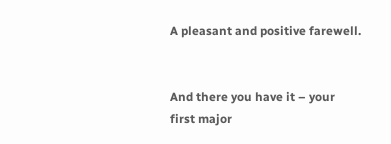A pleasant and positive farewell.


And there you have it – your first major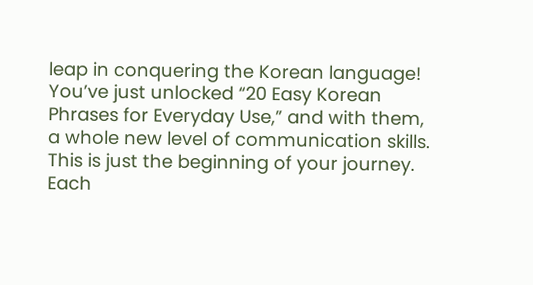leap in conquering the Korean language! You’ve just unlocked “20 Easy Korean Phrases for Everyday Use,” and with them, a whole new level of communication skills. This is just the beginning of your journey. Each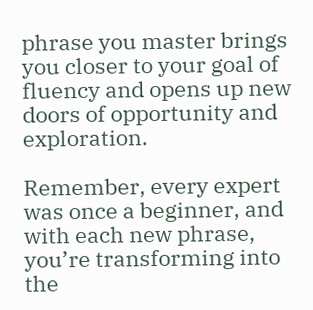phrase you master brings you closer to your goal of fluency and opens up new doors of opportunity and exploration.

Remember, every expert was once a beginner, and with each new phrase, you’re transforming into the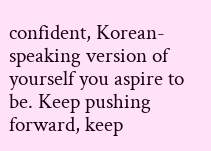confident, Korean-speaking version of yourself you aspire to be. Keep pushing forward, keep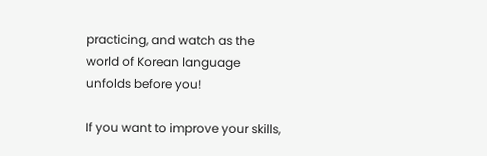practicing, and watch as the world of Korean language unfolds before you!

If you want to improve your skills,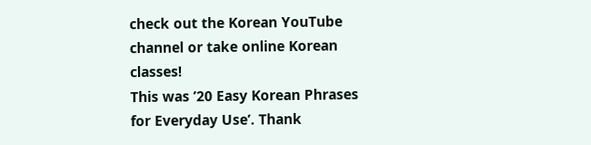check out the Korean YouTube channel or take online Korean classes!
This was ’20 Easy Korean Phrases for Everyday Use’. Thank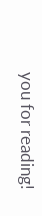you for reading!